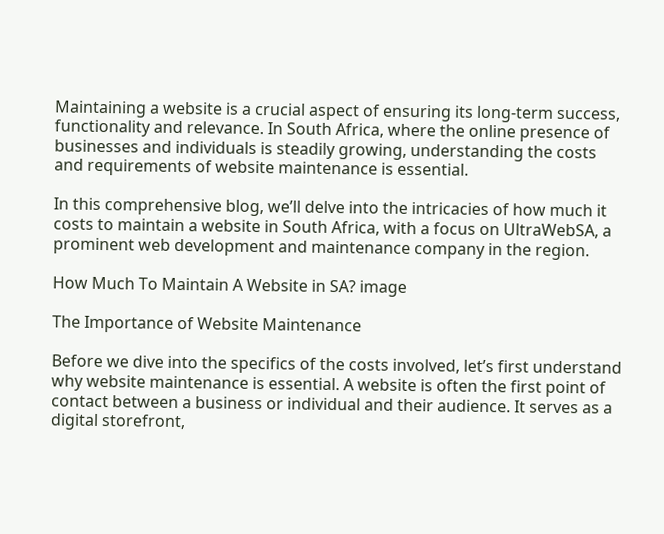Maintaining a website is a crucial aspect of ensuring its long-term success, functionality and relevance. In South Africa, where the online presence of businesses and individuals is steadily growing, understanding the costs and requirements of website maintenance is essential.

In this comprehensive blog, we’ll delve into the intricacies of how much it costs to maintain a website in South Africa, with a focus on UltraWebSA, a prominent web development and maintenance company in the region.

How Much To Maintain A Website in SA? image

The Importance of Website Maintenance

Before we dive into the specifics of the costs involved, let’s first understand why website maintenance is essential. A website is often the first point of contact between a business or individual and their audience. It serves as a digital storefront,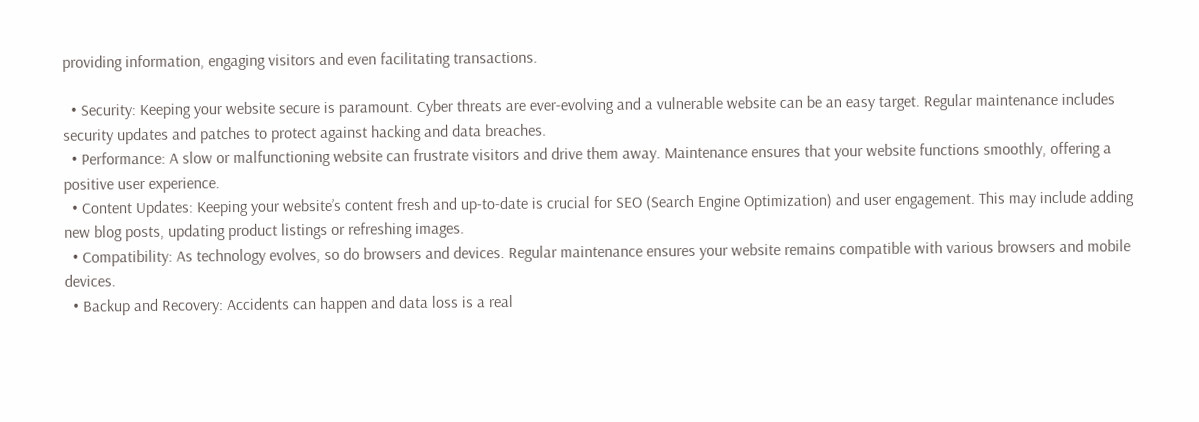providing information, engaging visitors and even facilitating transactions.

  • Security: Keeping your website secure is paramount. Cyber threats are ever-evolving and a vulnerable website can be an easy target. Regular maintenance includes security updates and patches to protect against hacking and data breaches.
  • Performance: A slow or malfunctioning website can frustrate visitors and drive them away. Maintenance ensures that your website functions smoothly, offering a positive user experience.
  • Content Updates: Keeping your website’s content fresh and up-to-date is crucial for SEO (Search Engine Optimization) and user engagement. This may include adding new blog posts, updating product listings or refreshing images.
  • Compatibility: As technology evolves, so do browsers and devices. Regular maintenance ensures your website remains compatible with various browsers and mobile devices.
  • Backup and Recovery: Accidents can happen and data loss is a real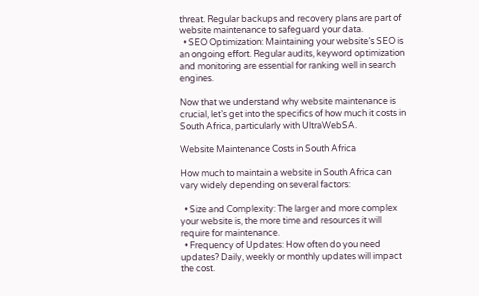threat. Regular backups and recovery plans are part of website maintenance to safeguard your data.
  • SEO Optimization: Maintaining your website’s SEO is an ongoing effort. Regular audits, keyword optimization and monitoring are essential for ranking well in search engines.

Now that we understand why website maintenance is crucial, let’s get into the specifics of how much it costs in South Africa, particularly with UltraWebSA.

Website Maintenance Costs in South Africa

How much to maintain a website in South Africa can vary widely depending on several factors:

  • Size and Complexity: The larger and more complex your website is, the more time and resources it will require for maintenance.
  • Frequency of Updates: How often do you need updates? Daily, weekly or monthly updates will impact the cost.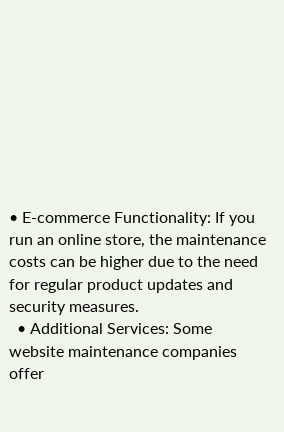• E-commerce Functionality: If you run an online store, the maintenance costs can be higher due to the need for regular product updates and security measures.
  • Additional Services: Some website maintenance companies offer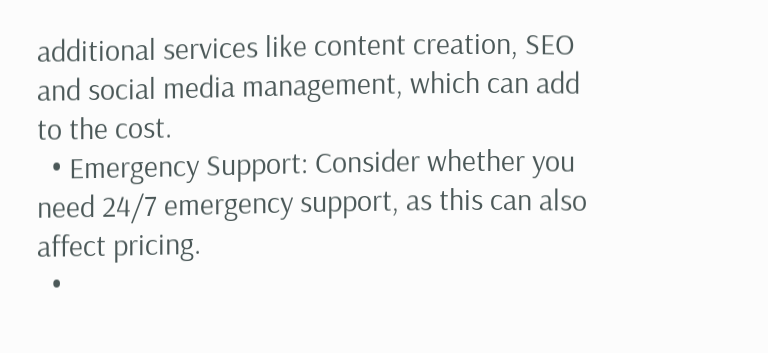additional services like content creation, SEO and social media management, which can add to the cost.
  • Emergency Support: Consider whether you need 24/7 emergency support, as this can also affect pricing.
  •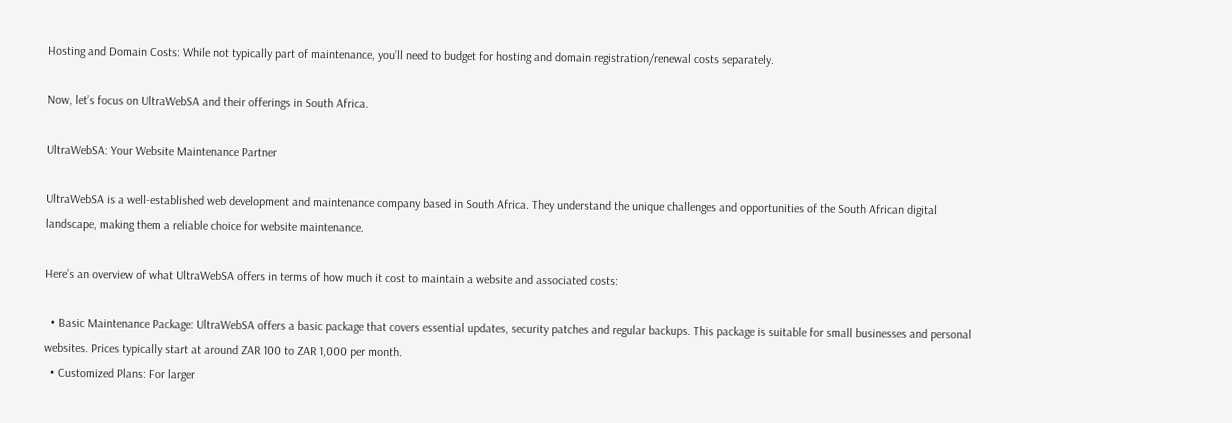Hosting and Domain Costs: While not typically part of maintenance, you’ll need to budget for hosting and domain registration/renewal costs separately.

Now, let’s focus on UltraWebSA and their offerings in South Africa.

UltraWebSA: Your Website Maintenance Partner

UltraWebSA is a well-established web development and maintenance company based in South Africa. They understand the unique challenges and opportunities of the South African digital landscape, making them a reliable choice for website maintenance.

Here’s an overview of what UltraWebSA offers in terms of how much it cost to maintain a website and associated costs:

  • Basic Maintenance Package: UltraWebSA offers a basic package that covers essential updates, security patches and regular backups. This package is suitable for small businesses and personal websites. Prices typically start at around ZAR 100 to ZAR 1,000 per month.
  • Customized Plans: For larger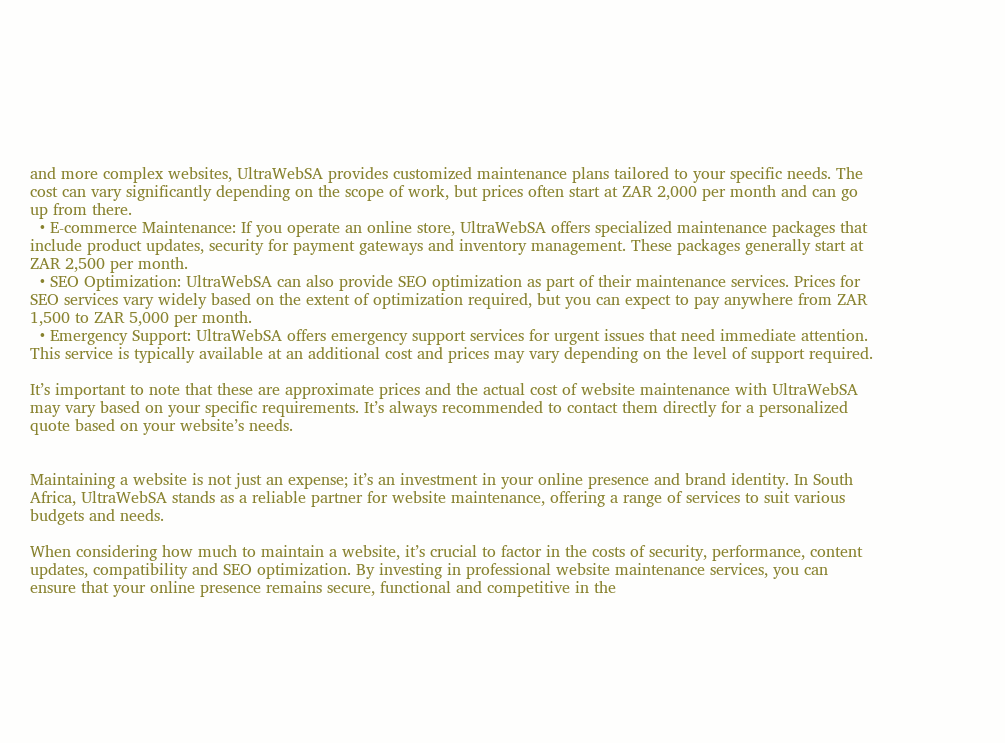and more complex websites, UltraWebSA provides customized maintenance plans tailored to your specific needs. The cost can vary significantly depending on the scope of work, but prices often start at ZAR 2,000 per month and can go up from there.
  • E-commerce Maintenance: If you operate an online store, UltraWebSA offers specialized maintenance packages that include product updates, security for payment gateways and inventory management. These packages generally start at ZAR 2,500 per month.
  • SEO Optimization: UltraWebSA can also provide SEO optimization as part of their maintenance services. Prices for SEO services vary widely based on the extent of optimization required, but you can expect to pay anywhere from ZAR 1,500 to ZAR 5,000 per month.
  • Emergency Support: UltraWebSA offers emergency support services for urgent issues that need immediate attention. This service is typically available at an additional cost and prices may vary depending on the level of support required.

It’s important to note that these are approximate prices and the actual cost of website maintenance with UltraWebSA may vary based on your specific requirements. It’s always recommended to contact them directly for a personalized quote based on your website’s needs.


Maintaining a website is not just an expense; it’s an investment in your online presence and brand identity. In South Africa, UltraWebSA stands as a reliable partner for website maintenance, offering a range of services to suit various budgets and needs.

When considering how much to maintain a website, it’s crucial to factor in the costs of security, performance, content updates, compatibility and SEO optimization. By investing in professional website maintenance services, you can ensure that your online presence remains secure, functional and competitive in the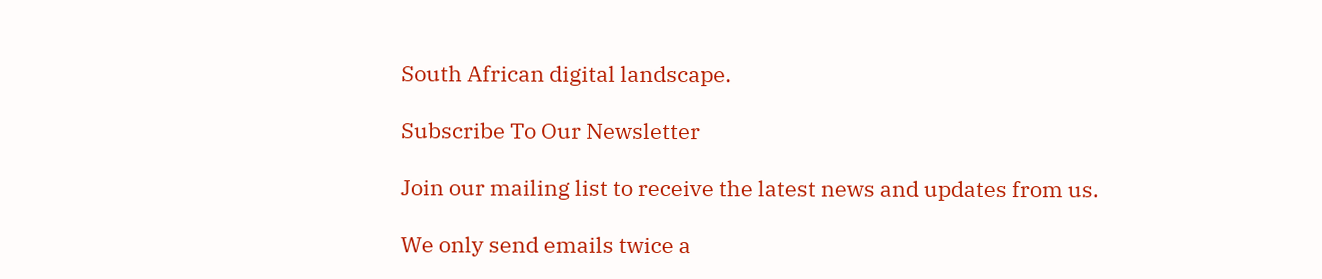South African digital landscape.

Subscribe To Our Newsletter

Join our mailing list to receive the latest news and updates from us.

We only send emails twice a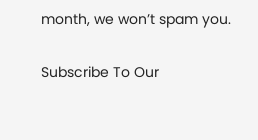month, we won’t spam you.

Subscribe To Our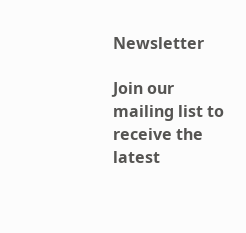Newsletter

Join our mailing list to receive the latest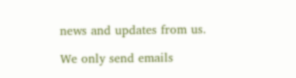news and updates from us.

We only send emails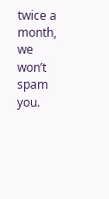twice a month, we won’t spam you.